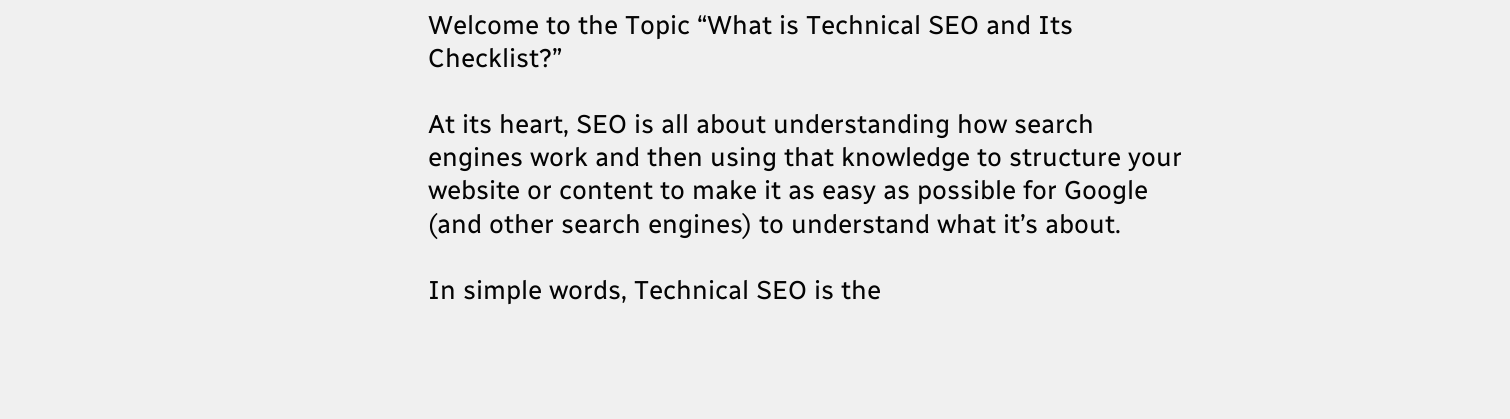Welcome to the Topic “What is Technical SEO and Its Checklist?”

At its heart, SEO is all about understanding how search engines work and then using that knowledge to structure your website or content to make it as easy as possible for Google (and other search engines) to understand what it’s about.

In simple words, Technical SEO is the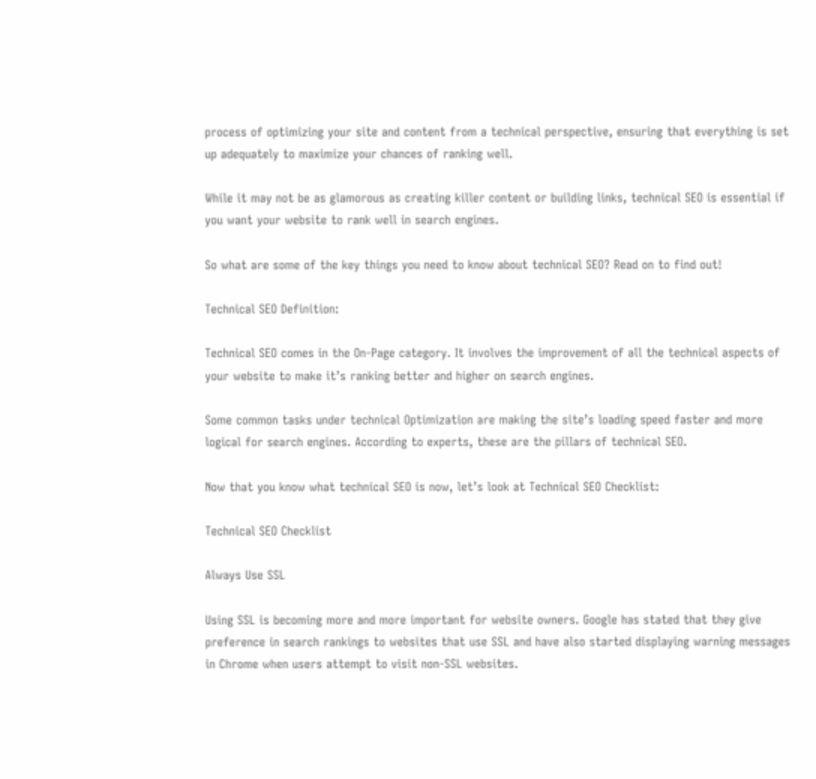process of optimizing your site and content from a technical perspective, ensuring that everything is set up adequately to maximize your chances of ranking well.

While it may not be as glamorous as creating killer content or building links, technical SEO is essential if you want your website to rank well in search engines.

So what are some of the key things you need to know about technical SEO? Read on to find out!

Technical SEO Definition:

Technical SEO comes in the On-Page category. It involves the improvement of all the technical aspects of your website to make it’s ranking better and higher on search engines.

Some common tasks under technical Optimization are making the site’s loading speed faster and more logical for search engines. According to experts, these are the pillars of technical SEO.

Now that you know what technical SEO is now, let’s look at Technical SEO Checklist:

Technical SEO Checklist

Always Use SSL

Using SSL is becoming more and more important for website owners. Google has stated that they give preference in search rankings to websites that use SSL and have also started displaying warning messages in Chrome when users attempt to visit non-SSL websites.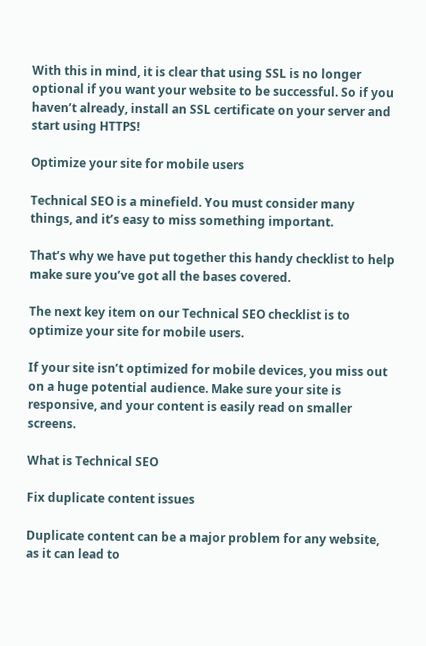With this in mind, it is clear that using SSL is no longer optional if you want your website to be successful. So if you haven’t already, install an SSL certificate on your server and start using HTTPS!

Optimize your site for mobile users

Technical SEO is a minefield. You must consider many things, and it’s easy to miss something important.

That’s why we have put together this handy checklist to help make sure you’ve got all the bases covered.

The next key item on our Technical SEO checklist is to optimize your site for mobile users.

If your site isn’t optimized for mobile devices, you miss out on a huge potential audience. Make sure your site is responsive, and your content is easily read on smaller screens.

What is Technical SEO

Fix duplicate content issues

Duplicate content can be a major problem for any website, as it can lead to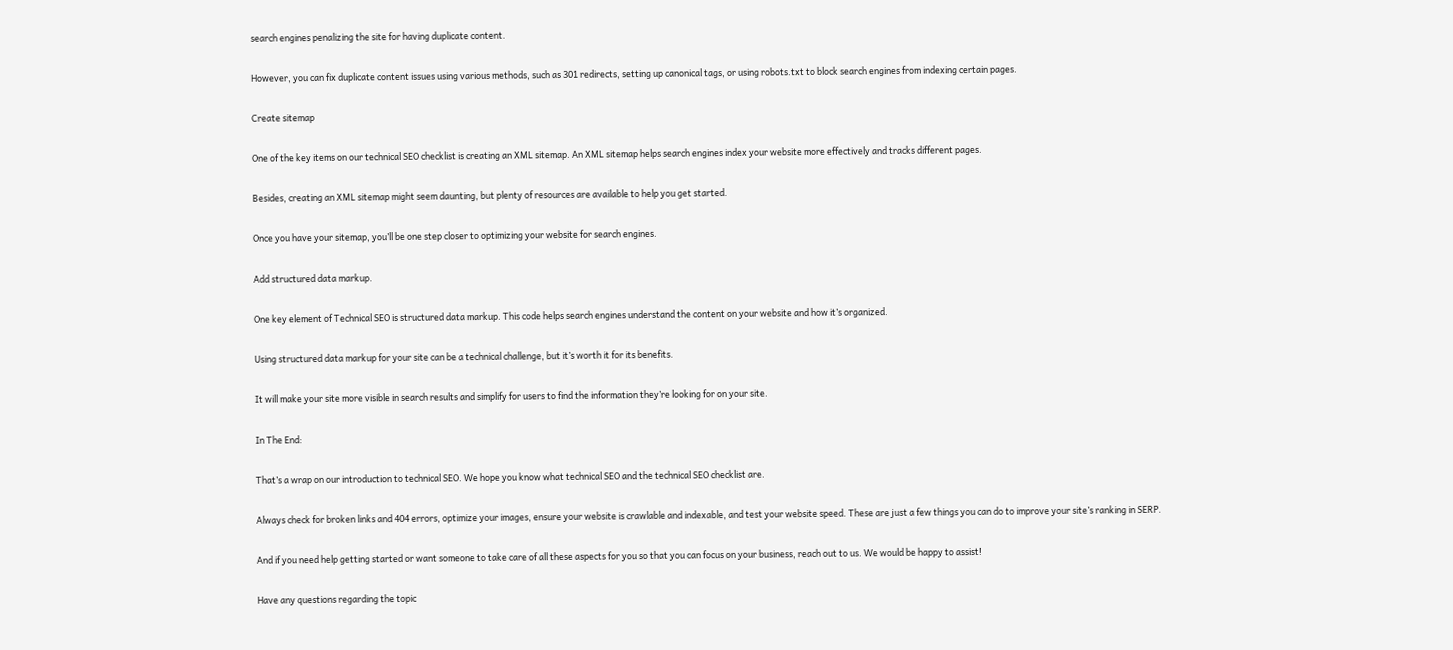search engines penalizing the site for having duplicate content.

However, you can fix duplicate content issues using various methods, such as 301 redirects, setting up canonical tags, or using robots.txt to block search engines from indexing certain pages.

Create sitemap

One of the key items on our technical SEO checklist is creating an XML sitemap. An XML sitemap helps search engines index your website more effectively and tracks different pages.

Besides, creating an XML sitemap might seem daunting, but plenty of resources are available to help you get started.

Once you have your sitemap, you’ll be one step closer to optimizing your website for search engines.

Add structured data markup.

One key element of Technical SEO is structured data markup. This code helps search engines understand the content on your website and how it’s organized.

Using structured data markup for your site can be a technical challenge, but it’s worth it for its benefits.

It will make your site more visible in search results and simplify for users to find the information they’re looking for on your site.

In The End:

That’s a wrap on our introduction to technical SEO. We hope you know what technical SEO and the technical SEO checklist are.

Always check for broken links and 404 errors, optimize your images, ensure your website is crawlable and indexable, and test your website speed. These are just a few things you can do to improve your site’s ranking in SERP.

And if you need help getting started or want someone to take care of all these aspects for you so that you can focus on your business, reach out to us. We would be happy to assist!

Have any questions regarding the topic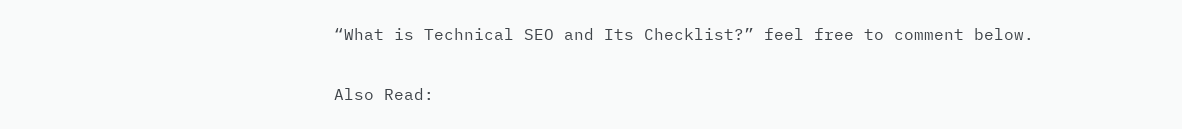“What is Technical SEO and Its Checklist?” feel free to comment below.

Also Read: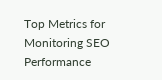Top Metrics for Monitoring SEO Performance